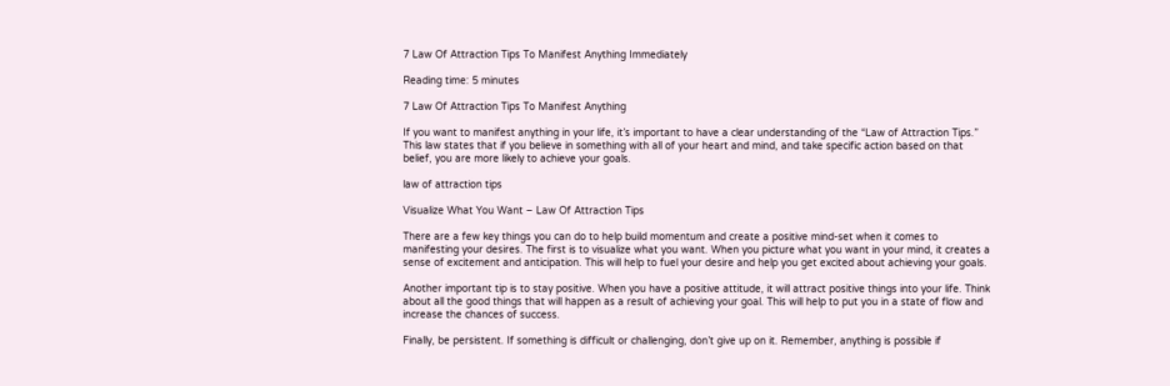7 Law Of Attraction Tips To Manifest Anything Immediately

Reading time: 5 minutes

7 Law Of Attraction Tips To Manifest Anything

If you want to manifest anything in your life, it’s important to have a clear understanding of the “Law of Attraction Tips.” This law states that if you believe in something with all of your heart and mind, and take specific action based on that belief, you are more likely to achieve your goals.

law of attraction tips

Visualize What You Want – Law Of Attraction Tips

There are a few key things you can do to help build momentum and create a positive mind-set when it comes to manifesting your desires. The first is to visualize what you want. When you picture what you want in your mind, it creates a sense of excitement and anticipation. This will help to fuel your desire and help you get excited about achieving your goals.

Another important tip is to stay positive. When you have a positive attitude, it will attract positive things into your life. Think about all the good things that will happen as a result of achieving your goal. This will help to put you in a state of flow and increase the chances of success.

Finally, be persistent. If something is difficult or challenging, don’t give up on it. Remember, anything is possible if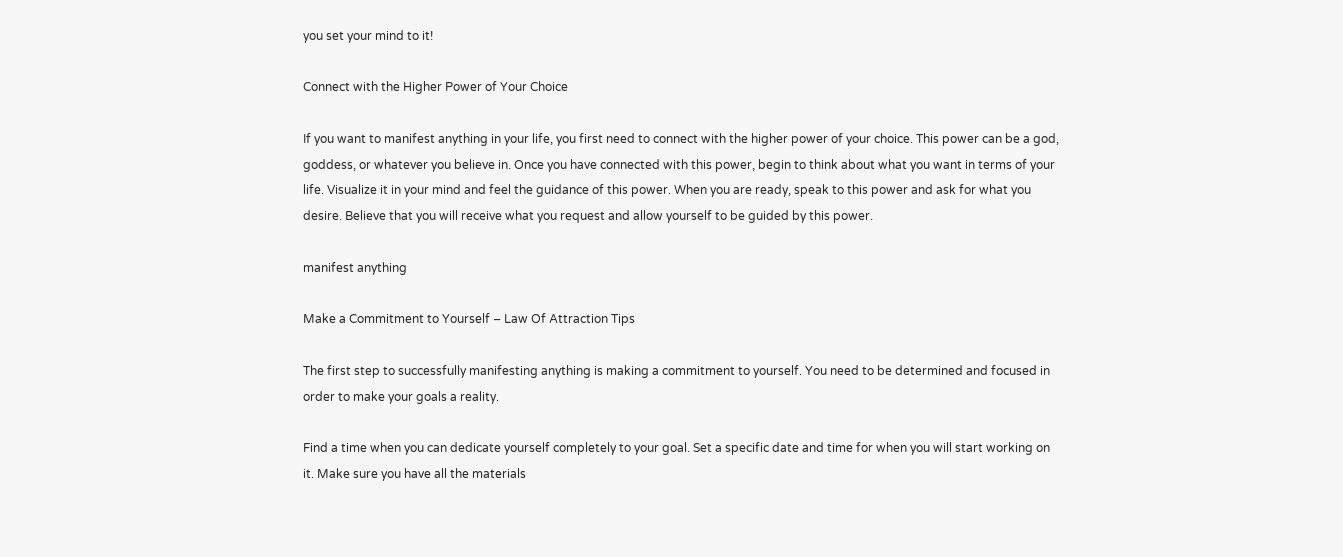you set your mind to it!

Connect with the Higher Power of Your Choice

If you want to manifest anything in your life, you first need to connect with the higher power of your choice. This power can be a god, goddess, or whatever you believe in. Once you have connected with this power, begin to think about what you want in terms of your life. Visualize it in your mind and feel the guidance of this power. When you are ready, speak to this power and ask for what you desire. Believe that you will receive what you request and allow yourself to be guided by this power.

manifest anything

Make a Commitment to Yourself – Law Of Attraction Tips

The first step to successfully manifesting anything is making a commitment to yourself. You need to be determined and focused in order to make your goals a reality.

Find a time when you can dedicate yourself completely to your goal. Set a specific date and time for when you will start working on it. Make sure you have all the materials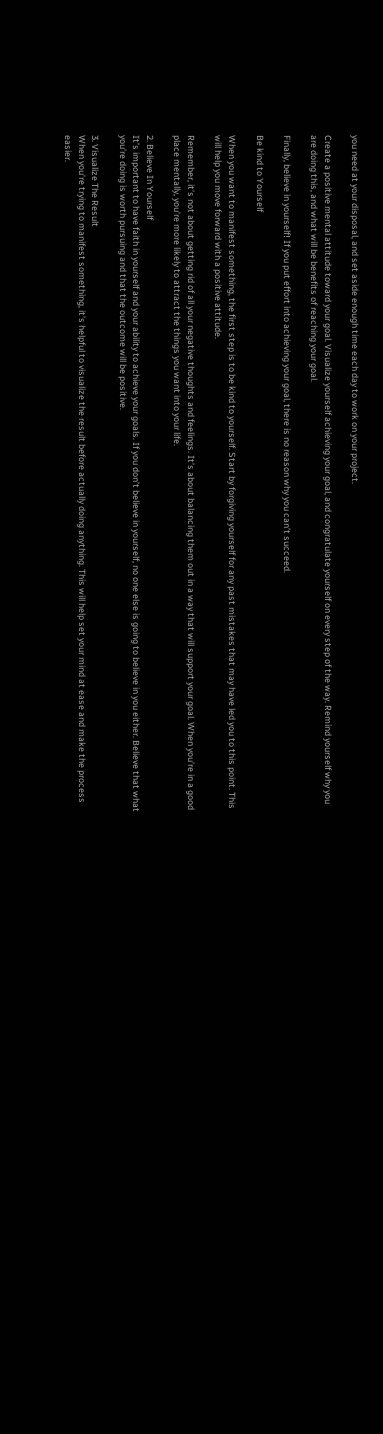you need at your disposal, and set aside enough time each day to work on your project.

Create a positive mental attitude toward your goal. Visualize yourself achieving your goal, and congratulate yourself on every step of the way. Remind yourself why you are doing this, and what will be benefits of reaching your goal.

Finally, believe in yourself! If you put effort into achieving your goal, there is no reason why you can’t succeed.

Be kind to Yourself

When you want to manifest something, the first step is to be kind to yourself. Start by forgiving yourself for any past mistakes that may have led you to this point. This will help you move forward with a positive attitude.

Remember, it’s not about getting rid of all your negative thoughts and feelings. It’s about balancing them out in a way that will support your goal. When you’re in a good place mentally, you’re more likely to attract the things you want into your life.

2. Believe In Yourself
It’s important to have faith in yourself and your ability to achieve your goals. If you don’t believe in yourself, no one else is going to believe in you either. Believe that what you’re doing is worth pursuing and that the outcome will be positive.

3. Visualize The Result
When you’re trying to manifest something, it’s helpful to visualize the result before actually doing anything. This will help set your mind at ease and make the process easier.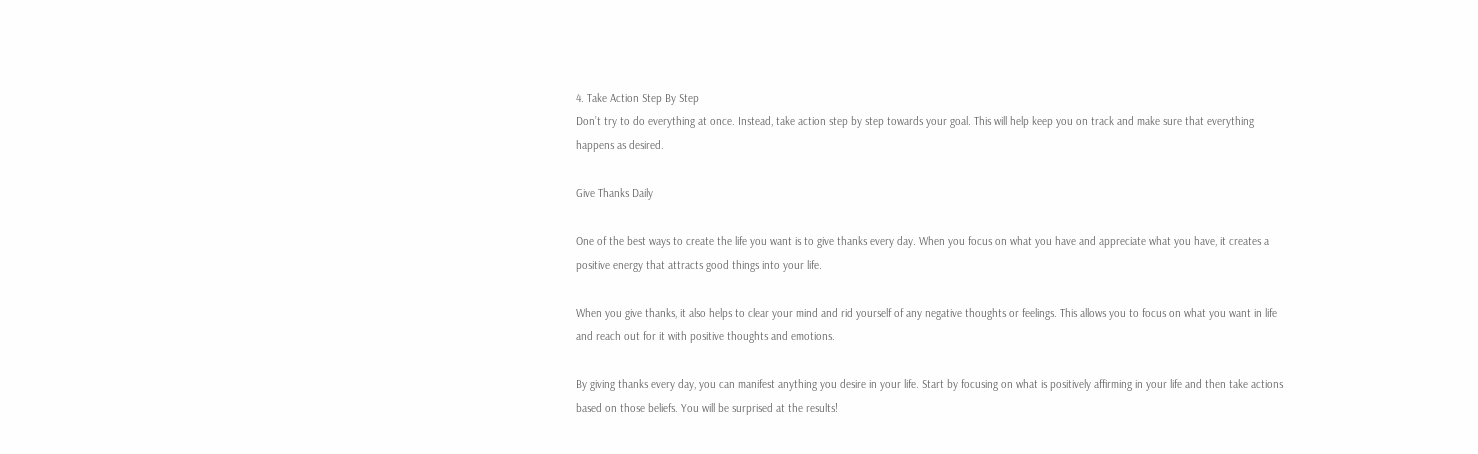4. Take Action Step By Step
Don’t try to do everything at once. Instead, take action step by step towards your goal. This will help keep you on track and make sure that everything happens as desired.

Give Thanks Daily

One of the best ways to create the life you want is to give thanks every day. When you focus on what you have and appreciate what you have, it creates a positive energy that attracts good things into your life.

When you give thanks, it also helps to clear your mind and rid yourself of any negative thoughts or feelings. This allows you to focus on what you want in life and reach out for it with positive thoughts and emotions.

By giving thanks every day, you can manifest anything you desire in your life. Start by focusing on what is positively affirming in your life and then take actions based on those beliefs. You will be surprised at the results!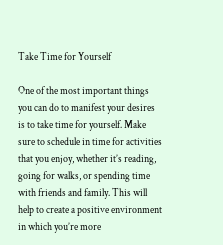Take Time for Yourself

One of the most important things you can do to manifest your desires is to take time for yourself. Make sure to schedule in time for activities that you enjoy, whether it’s reading, going for walks, or spending time with friends and family. This will help to create a positive environment in which you’re more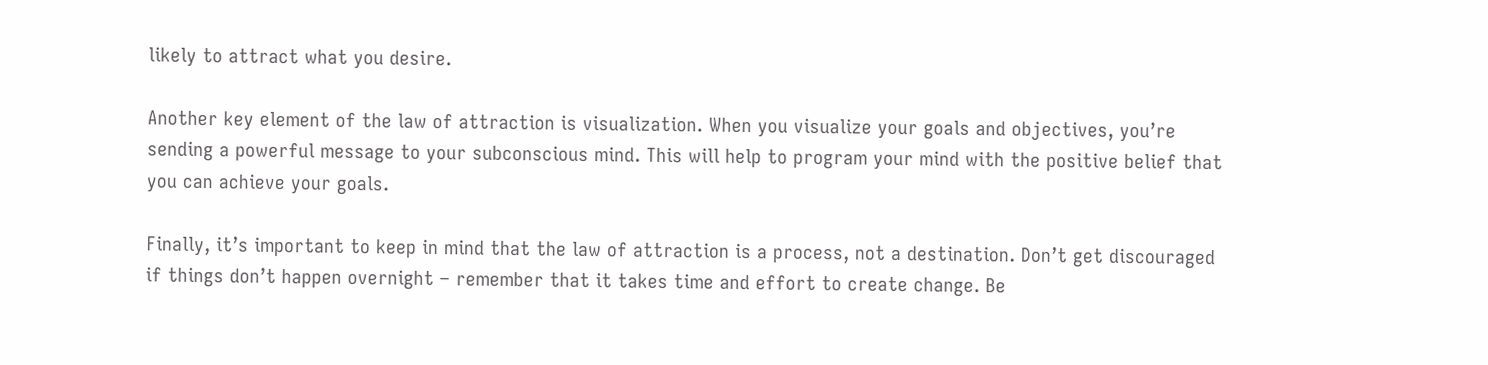likely to attract what you desire.

Another key element of the law of attraction is visualization. When you visualize your goals and objectives, you’re sending a powerful message to your subconscious mind. This will help to program your mind with the positive belief that you can achieve your goals.

Finally, it’s important to keep in mind that the law of attraction is a process, not a destination. Don’t get discouraged if things don’t happen overnight – remember that it takes time and effort to create change. Be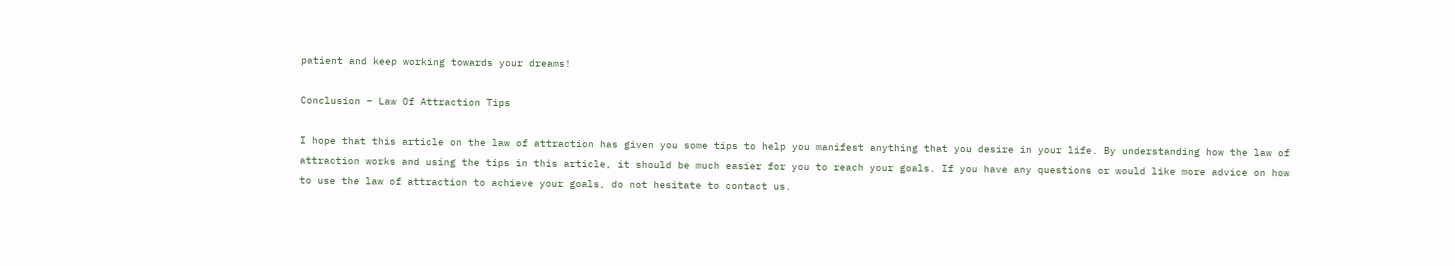patient and keep working towards your dreams!

Conclusion – Law Of Attraction Tips

I hope that this article on the law of attraction has given you some tips to help you manifest anything that you desire in your life. By understanding how the law of attraction works and using the tips in this article, it should be much easier for you to reach your goals. If you have any questions or would like more advice on how to use the law of attraction to achieve your goals, do not hesitate to contact us.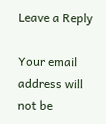Leave a Reply

Your email address will not be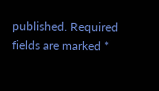published. Required fields are marked *